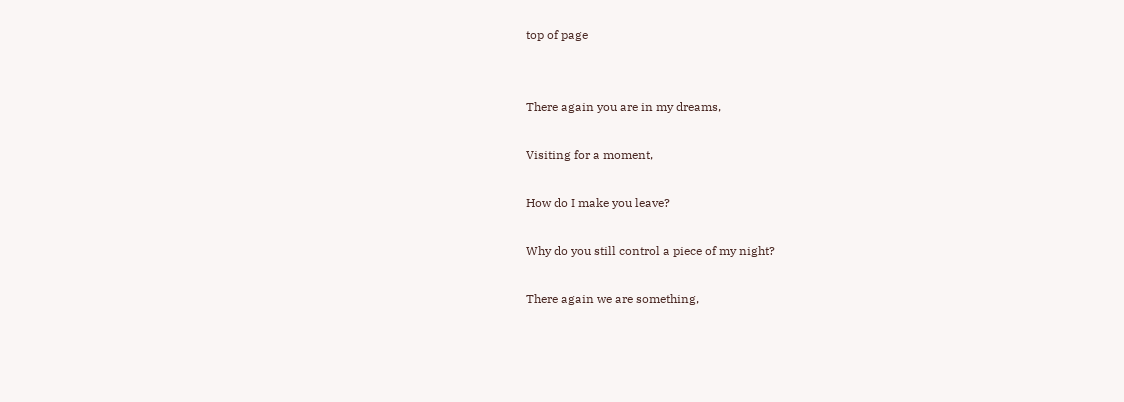top of page


There again you are in my dreams,

Visiting for a moment,

How do I make you leave?

Why do you still control a piece of my night?

There again we are something,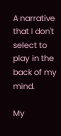A narrative that I don't select to play in the back of my mind.

My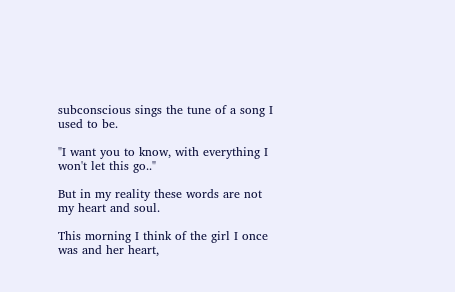subconscious sings the tune of a song I used to be.

"I want you to know, with everything I won't let this go.."

But in my reality these words are not my heart and soul.

This morning I think of the girl I once was and her heart,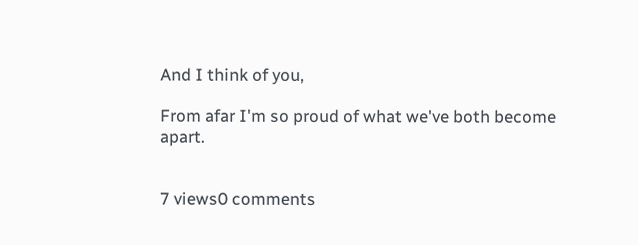And I think of you,

From afar I'm so proud of what we've both become apart.


7 views0 comments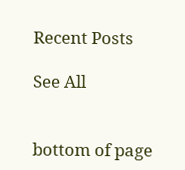Recent Posts

See All


bottom of page